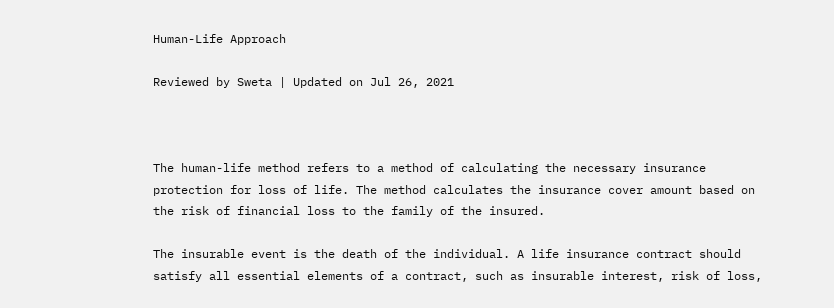Human-Life Approach

Reviewed by Sweta | Updated on Jul 26, 2021



The human-life method refers to a method of calculating the necessary insurance protection for loss of life. The method calculates the insurance cover amount based on the risk of financial loss to the family of the insured.

The insurable event is the death of the individual. A life insurance contract should satisfy all essential elements of a contract, such as insurable interest, risk of loss,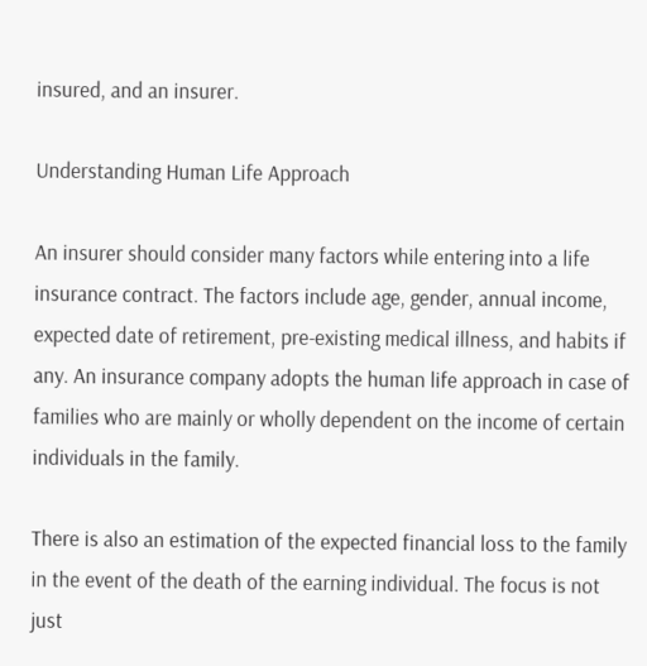insured, and an insurer.

Understanding Human Life Approach

An insurer should consider many factors while entering into a life insurance contract. The factors include age, gender, annual income, expected date of retirement, pre-existing medical illness, and habits if any. An insurance company adopts the human life approach in case of families who are mainly or wholly dependent on the income of certain individuals in the family.

There is also an estimation of the expected financial loss to the family in the event of the death of the earning individual. The focus is not just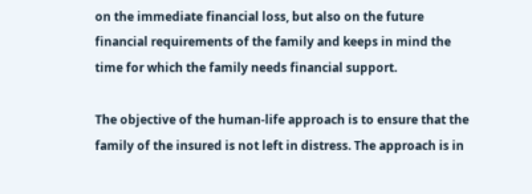on the immediate financial loss, but also on the future financial requirements of the family and keeps in mind the time for which the family needs financial support.

The objective of the human-life approach is to ensure that the family of the insured is not left in distress. The approach is in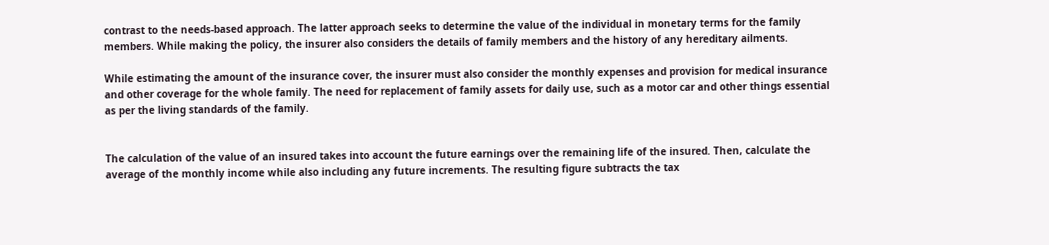contrast to the needs-based approach. The latter approach seeks to determine the value of the individual in monetary terms for the family members. While making the policy, the insurer also considers the details of family members and the history of any hereditary ailments.

While estimating the amount of the insurance cover, the insurer must also consider the monthly expenses and provision for medical insurance and other coverage for the whole family. The need for replacement of family assets for daily use, such as a motor car and other things essential as per the living standards of the family.


The calculation of the value of an insured takes into account the future earnings over the remaining life of the insured. Then, calculate the average of the monthly income while also including any future increments. The resulting figure subtracts the tax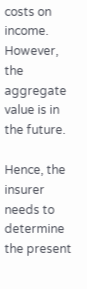costs on income. However, the aggregate value is in the future.

Hence, the insurer needs to determine the present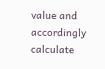value and accordingly calculate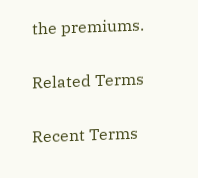the premiums.

Related Terms

Recent Terms